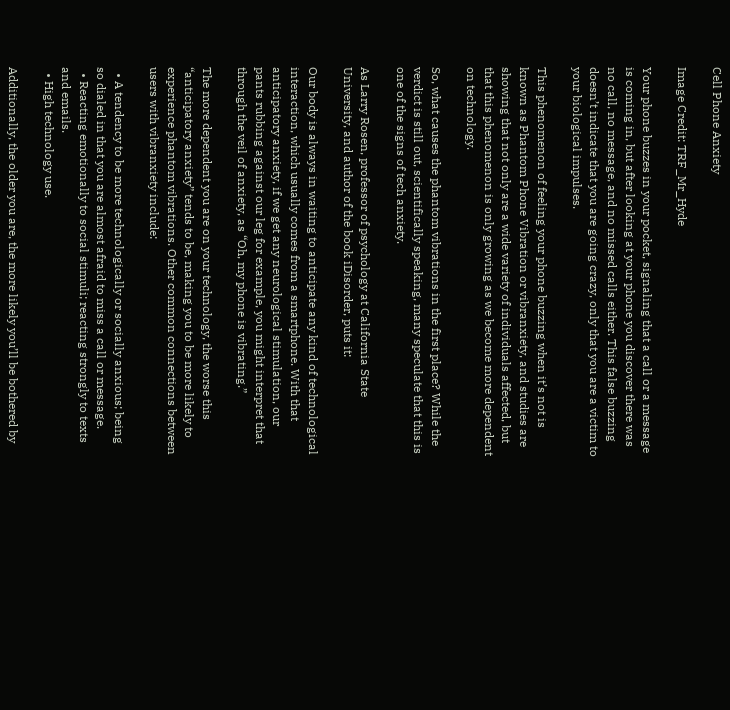Cell Phone Anxiety

Image Credit: TRF_Mr_Hyde

Your phone buzzes in your pocket, signaling that a call or a message is coming in, but after looking at your phone you discover there was no call, no message, and no missed calls either. This false buzzing doesn’t indicate that you are going crazy, only that you are a victim to your biological impulses.

This phenomenon of feeling your phone buzzing when it’s not is known as Phantom Phone Vibration or vibranxiety, and studies are showing that not only are a wide variety of individuals affected, but that this phenomenon is only growing as we become more dependent on technology.

So, what causes the phantom vibrations in the first place? While the verdict is still out, scientifically speaking, many speculate that this is one of the signs of tech anxiety.

As Larry Rosen, professor of psychology at California State University, and author of the book iDisorder, puts it:

Our body is always in waiting to anticipate any kind of technological interaction, which usually comes from a smartphone. With that anticipatory anxiety, if we get any neurological stimulation, our pants rubbing against our leg for example, you might interpret that through the veil of anxiety, as “Oh, my phone is vibrating.”

The more dependent you are on your technology, the worse this “anticipatory anxiety” tends to be, making you to be more likely to experience phantom vibrations. Other common connections between users with vibranxiety include:

  • A tendency to be more technologically or socially anxious; being so dialed in that you are almost afraid to miss a call or message.
  • Reacting emotionally to social stimuli; reacting strongly to texts and emails.
  • High technology use.

Additionally, the older you are, the more likely you’ll be bothered by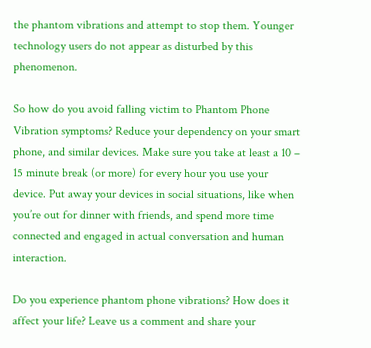the phantom vibrations and attempt to stop them. Younger technology users do not appear as disturbed by this phenomenon.

So how do you avoid falling victim to Phantom Phone Vibration symptoms? Reduce your dependency on your smart phone, and similar devices. Make sure you take at least a 10 – 15 minute break (or more) for every hour you use your device. Put away your devices in social situations, like when you’re out for dinner with friends, and spend more time connected and engaged in actual conversation and human interaction.

Do you experience phantom phone vibrations? How does it affect your life? Leave us a comment and share your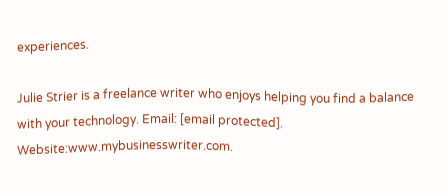experiences.

Julie Strier is a freelance writer who enjoys helping you find a balance with your technology. Email: [email protected]. Website:www.mybusinesswriter.com.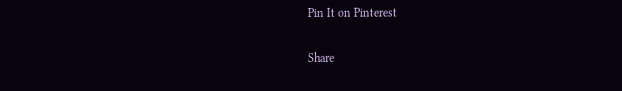Pin It on Pinterest

Share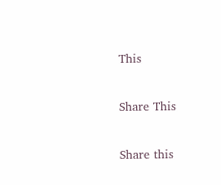This

Share This

Share this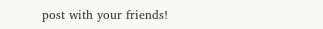post with your friends!